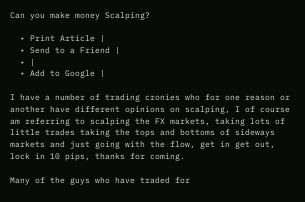Can you make money Scalping?

  • Print Article |
  • Send to a Friend |
  • |
  • Add to Google |

I have a number of trading cronies who for one reason or another have different opinions on scalping, I of course am referring to scalping the FX markets, taking lots of little trades taking the tops and bottoms of sideways markets and just going with the flow, get in get out, lock in 10 pips, thanks for coming.

Many of the guys who have traded for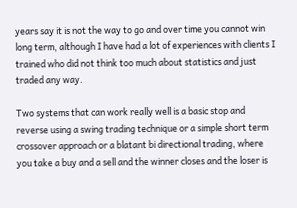years say it is not the way to go and over time you cannot win long term, although I have had a lot of experiences with clients I trained who did not think too much about statistics and just traded any way.

Two systems that can work really well is a basic stop and reverse using a swing trading technique or a simple short term crossover approach or a blatant bi directional trading, where you take a buy and a sell and the winner closes and the loser is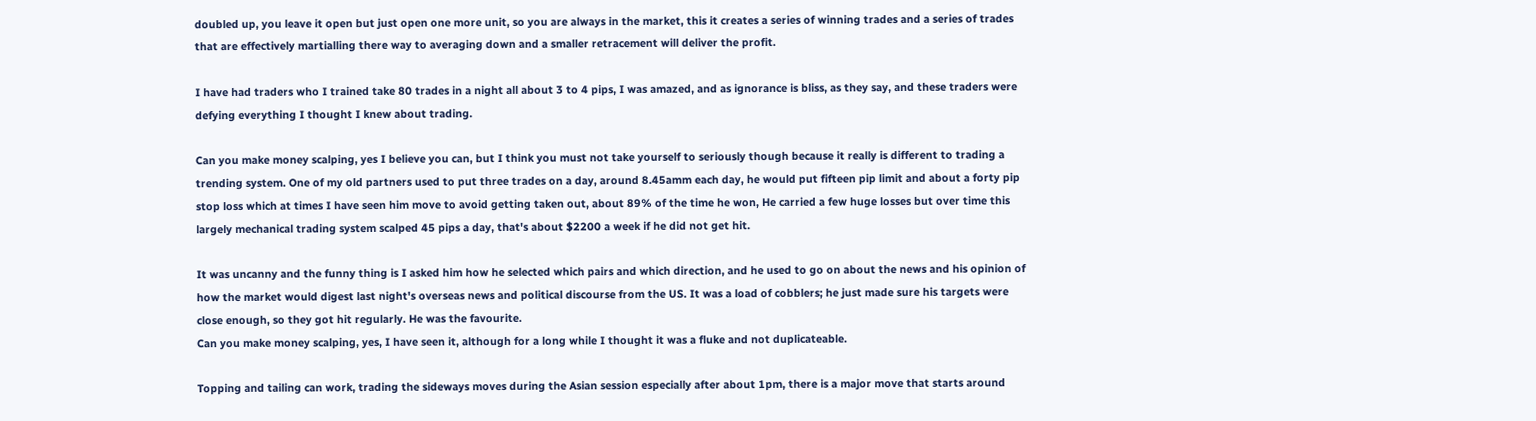doubled up, you leave it open but just open one more unit, so you are always in the market, this it creates a series of winning trades and a series of trades that are effectively martialling there way to averaging down and a smaller retracement will deliver the profit.

I have had traders who I trained take 80 trades in a night all about 3 to 4 pips, I was amazed, and as ignorance is bliss, as they say, and these traders were defying everything I thought I knew about trading.

Can you make money scalping, yes I believe you can, but I think you must not take yourself to seriously though because it really is different to trading a trending system. One of my old partners used to put three trades on a day, around 8.45amm each day, he would put fifteen pip limit and about a forty pip stop loss which at times I have seen him move to avoid getting taken out, about 89% of the time he won, He carried a few huge losses but over time this largely mechanical trading system scalped 45 pips a day, that's about $2200 a week if he did not get hit.

It was uncanny and the funny thing is I asked him how he selected which pairs and which direction, and he used to go on about the news and his opinion of how the market would digest last night's overseas news and political discourse from the US. It was a load of cobblers; he just made sure his targets were close enough, so they got hit regularly. He was the favourite.
Can you make money scalping, yes, I have seen it, although for a long while I thought it was a fluke and not duplicateable.

Topping and tailing can work, trading the sideways moves during the Asian session especially after about 1pm, there is a major move that starts around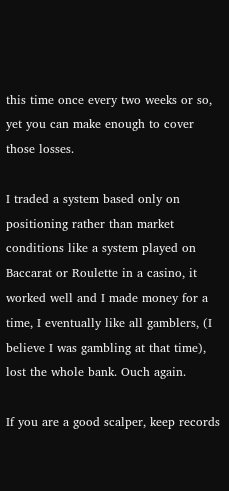this time once every two weeks or so, yet you can make enough to cover those losses.

I traded a system based only on positioning rather than market conditions like a system played on Baccarat or Roulette in a casino, it worked well and I made money for a time, I eventually like all gamblers, (I believe I was gambling at that time), lost the whole bank. Ouch again.

If you are a good scalper, keep records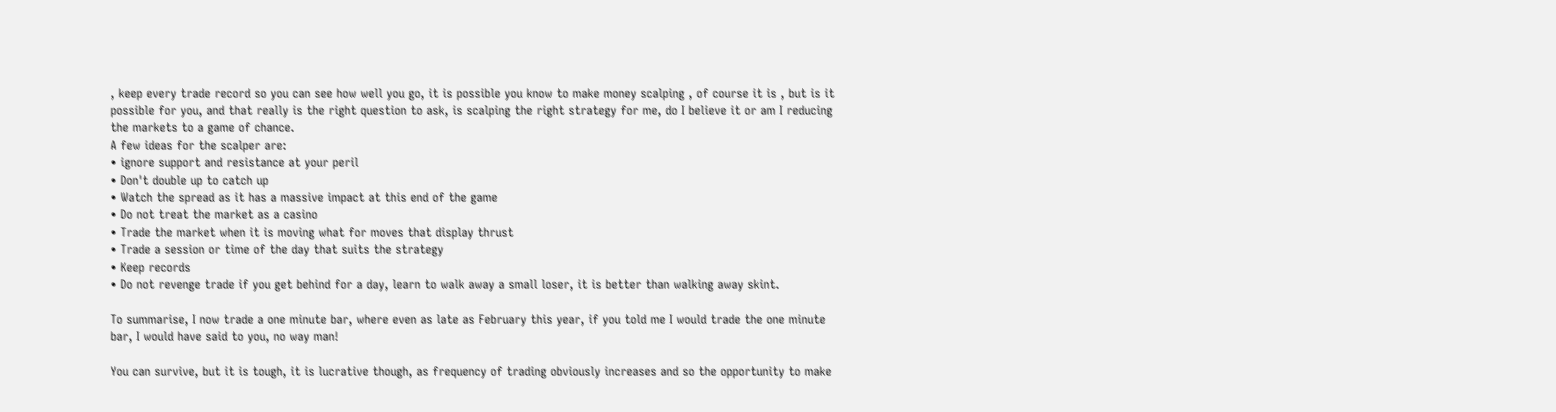, keep every trade record so you can see how well you go, it is possible you know to make money scalping , of course it is , but is it possible for you, and that really is the right question to ask, is scalping the right strategy for me, do I believe it or am I reducing the markets to a game of chance.
A few ideas for the scalper are:
• ignore support and resistance at your peril
• Don't double up to catch up
• Watch the spread as it has a massive impact at this end of the game
• Do not treat the market as a casino
• Trade the market when it is moving what for moves that display thrust
• Trade a session or time of the day that suits the strategy
• Keep records
• Do not revenge trade if you get behind for a day, learn to walk away a small loser, it is better than walking away skint.

To summarise, I now trade a one minute bar, where even as late as February this year, if you told me I would trade the one minute bar, I would have said to you, no way man!

You can survive, but it is tough, it is lucrative though, as frequency of trading obviously increases and so the opportunity to make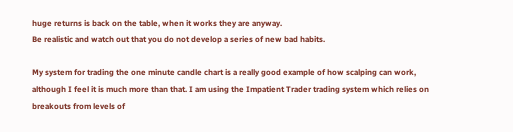huge returns is back on the table, when it works they are anyway.
Be realistic and watch out that you do not develop a series of new bad habits.

My system for trading the one minute candle chart is a really good example of how scalping can work, although I feel it is much more than that. I am using the Impatient Trader trading system which relies on breakouts from levels of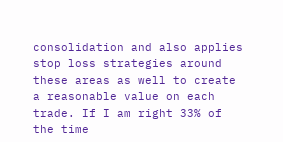consolidation and also applies stop loss strategies around these areas as well to create a reasonable value on each trade. If I am right 33% of the time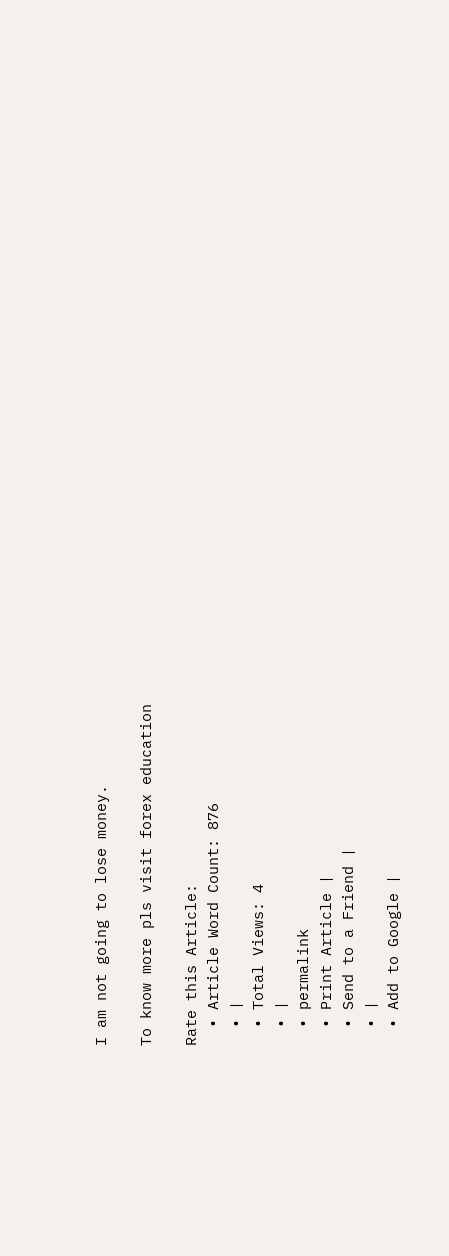I am not going to lose money.

To know more pls visit forex education

Rate this Article:
  • Article Word Count: 876
  • |
  • Total Views: 4
  • |
  • permalink
  • Print Article |
  • Send to a Friend |
  • |
  • Add to Google |